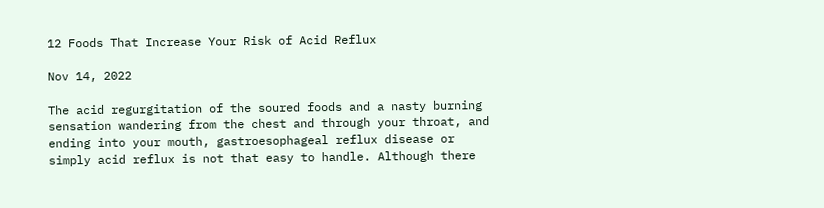12 Foods That Increase Your Risk of Acid Reflux

Nov 14, 2022

The acid regurgitation of the soured foods and a nasty burning sensation wandering from the chest and through your throat, and ending into your mouth, gastroesophageal reflux disease or simply acid reflux is not that easy to handle. Although there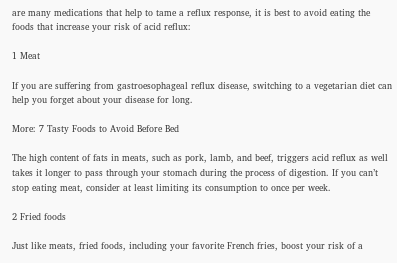are many medications that help to tame a reflux response, it is best to avoid eating the foods that increase your risk of acid reflux:

1 Meat

If you are suffering from gastroesophageal reflux disease, switching to a vegetarian diet can help you forget about your disease for long.

More: 7 Tasty Foods to Avoid Before Bed

The high content of fats in meats, such as pork, lamb, and beef, triggers acid reflux as well takes it longer to pass through your stomach during the process of digestion. If you can’t stop eating meat, consider at least limiting its consumption to once per week.

2 Fried foods

Just like meats, fried foods, including your favorite French fries, boost your risk of a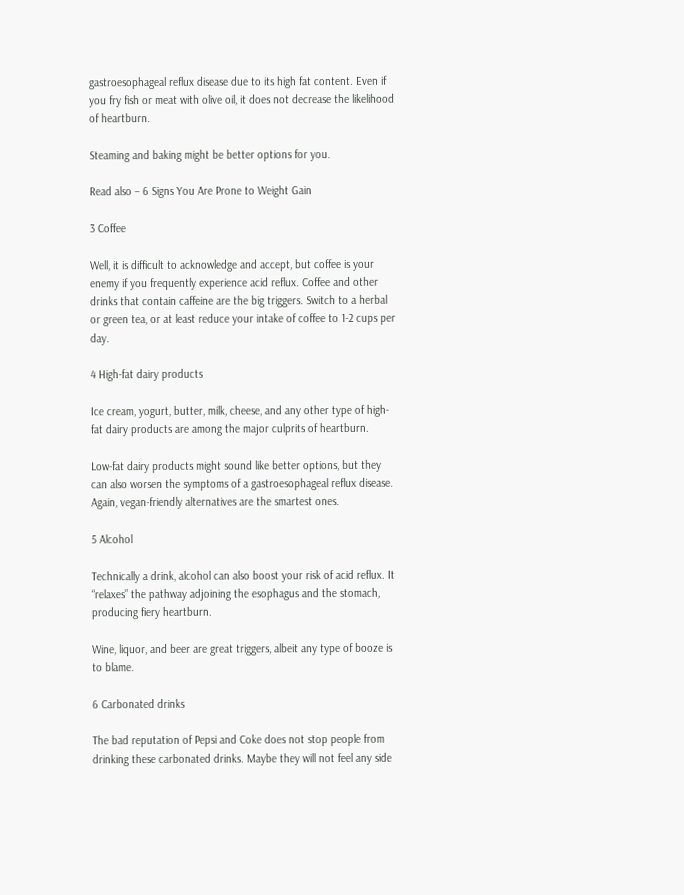gastroesophageal reflux disease due to its high fat content. Even if you fry fish or meat with olive oil, it does not decrease the likelihood of heartburn.

Steaming and baking might be better options for you.

Read also – 6 Signs You Are Prone to Weight Gain

3 Coffee

Well, it is difficult to acknowledge and accept, but coffee is your enemy if you frequently experience acid reflux. Coffee and other drinks that contain caffeine are the big triggers. Switch to a herbal or green tea, or at least reduce your intake of coffee to 1-2 cups per day.

4 High-fat dairy products

Ice cream, yogurt, butter, milk, cheese, and any other type of high-fat dairy products are among the major culprits of heartburn.

Low-fat dairy products might sound like better options, but they can also worsen the symptoms of a gastroesophageal reflux disease. Again, vegan-friendly alternatives are the smartest ones.

5 Alcohol

Technically a drink, alcohol can also boost your risk of acid reflux. It “relaxes” the pathway adjoining the esophagus and the stomach, producing fiery heartburn.

Wine, liquor, and beer are great triggers, albeit any type of booze is to blame.

6 Carbonated drinks

The bad reputation of Pepsi and Coke does not stop people from drinking these carbonated drinks. Maybe they will not feel any side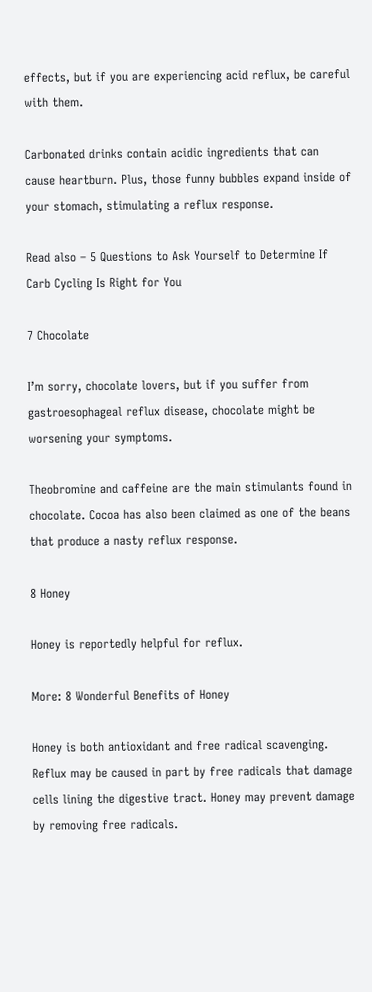effects, but if you are experiencing acid reflux, be careful with them.

Carbonated drinks contain acidic ingredients that can cause heartburn. Plus, those funny bubbles expand inside of your stomach, stimulating a reflux response.

Read also – 5 Questions to Ask Yourself to Determine If Carb Cycling Is Right for You

7 Chocolate

I’m sorry, chocolate lovers, but if you suffer from gastroesophageal reflux disease, chocolate might be worsening your symptoms.

Theobromine and caffeine are the main stimulants found in chocolate. Cocoa has also been claimed as one of the beans that produce a nasty reflux response.

8 Honey

Honey is reportedly helpful for reflux.

More: 8 Wonderful Benefits of Honey

Honey is both antioxidant and free radical scavenging. Reflux may be caused in part by free radicals that damage cells lining the digestive tract. Honey may prevent damage by removing free radicals.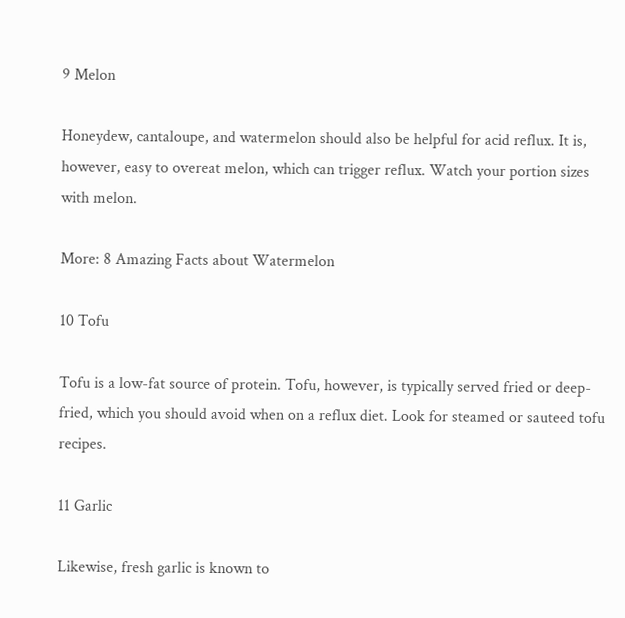9 Melon

Honeydew, cantaloupe, and watermelon should also be helpful for acid reflux. It is, however, easy to overeat melon, which can trigger reflux. Watch your portion sizes with melon.

More: 8 Amazing Facts about Watermelon

10 Tofu

Tofu is a low-fat source of protein. Tofu, however, is typically served fried or deep-fried, which you should avoid when on a reflux diet. Look for steamed or sauteed tofu recipes.

11 Garlic

Likewise, fresh garlic is known to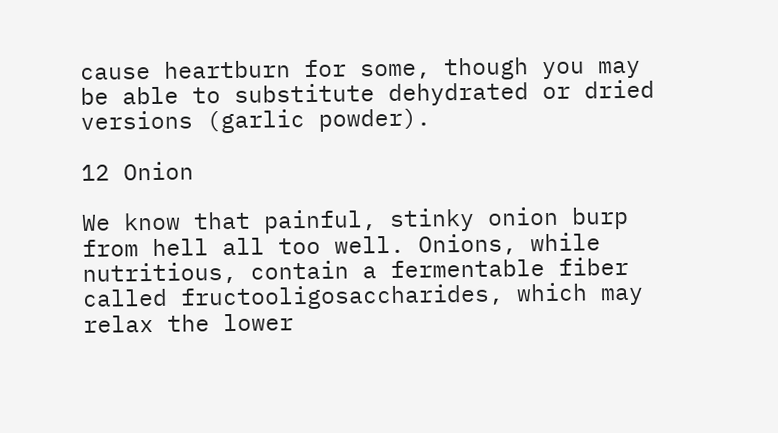cause heartburn for some, though you may be able to substitute dehydrated or dried versions (garlic powder).

12 Onion

We know that painful, stinky onion burp from hell all too well. Onions, while nutritious, contain a fermentable fiber called fructooligosaccharides, which may relax the lower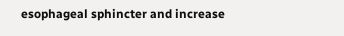esophageal sphincter and increase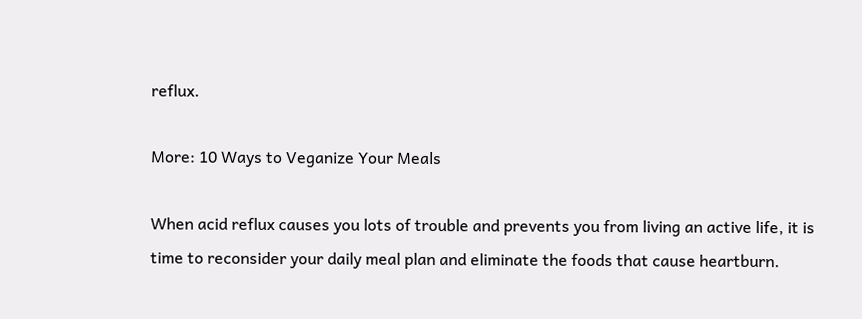reflux.

More: 10 Ways to Veganize Your Meals

When acid reflux causes you lots of trouble and prevents you from living an active life, it is time to reconsider your daily meal plan and eliminate the foods that cause heartburn.